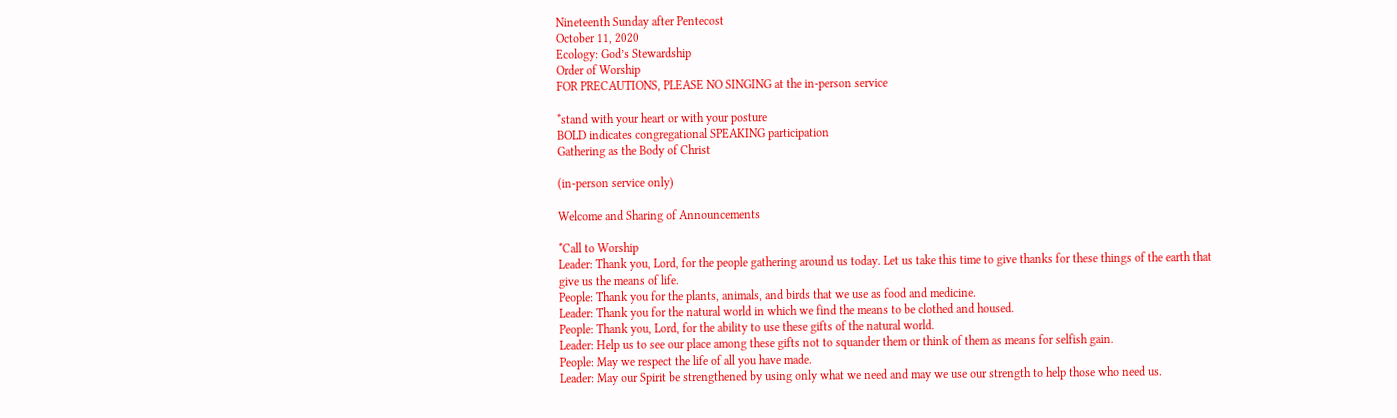Nineteenth Sunday after Pentecost
October 11, 2020
Ecology: God’s Stewardship
Order of Worship
FOR PRECAUTIONS, PLEASE NO SINGING at the in-person service

*stand with your heart or with your posture
BOLD indicates congregational SPEAKING participation
Gathering as the Body of Christ

(in-person service only)

Welcome and Sharing of Announcements

*Call to Worship
Leader: Thank you, Lord, for the people gathering around us today. Let us take this time to give thanks for these things of the earth that give us the means of life.
People: Thank you for the plants, animals, and birds that we use as food and medicine.
Leader: Thank you for the natural world in which we find the means to be clothed and housed.
People: Thank you, Lord, for the ability to use these gifts of the natural world.
Leader: Help us to see our place among these gifts not to squander them or think of them as means for selfish gain.
People: May we respect the life of all you have made.
Leader: May our Spirit be strengthened by using only what we need and may we use our strength to help those who need us.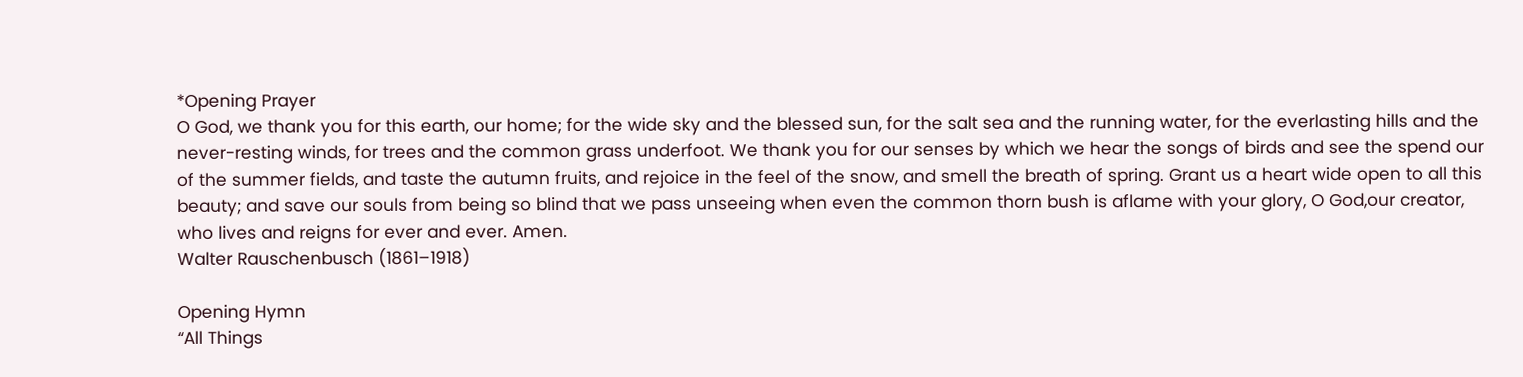*Opening Prayer
O God, we thank you for this earth, our home; for the wide sky and the blessed sun, for the salt sea and the running water, for the everlasting hills and the never-resting winds, for trees and the common grass underfoot. We thank you for our senses by which we hear the songs of birds and see the spend our of the summer fields, and taste the autumn fruits, and rejoice in the feel of the snow, and smell the breath of spring. Grant us a heart wide open to all this beauty; and save our souls from being so blind that we pass unseeing when even the common thorn bush is aflame with your glory, O God,our creator, who lives and reigns for ever and ever. Amen.
Walter Rauschenbusch (1861–1918)

Opening Hymn
“All Things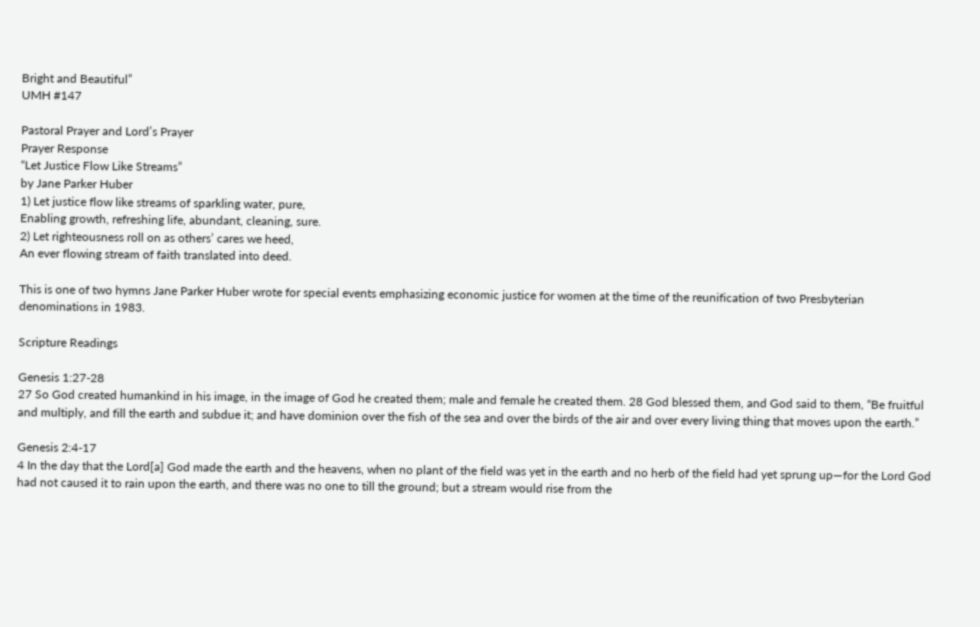Bright and Beautiful”
UMH #147

Pastoral Prayer and Lord’s Prayer
Prayer Response
“Let Justice Flow Like Streams”
by Jane Parker Huber
1) Let justice flow like streams of sparkling water, pure,
Enabling growth, refreshing life, abundant, cleaning, sure.
2) Let righteousness roll on as others’ cares we heed,
An ever flowing stream of faith translated into deed.

This is one of two hymns Jane Parker Huber wrote for special events emphasizing economic justice for women at the time of the reunification of two Presbyterian denominations in 1983.

Scripture Readings

Genesis 1:27-28
27 So God created humankind in his image, in the image of God he created them; male and female he created them. 28 God blessed them, and God said to them, “Be fruitful and multiply, and fill the earth and subdue it; and have dominion over the fish of the sea and over the birds of the air and over every living thing that moves upon the earth.”

Genesis 2:4-17
4 In the day that the Lord[a] God made the earth and the heavens, when no plant of the field was yet in the earth and no herb of the field had yet sprung up—for the Lord God had not caused it to rain upon the earth, and there was no one to till the ground; but a stream would rise from the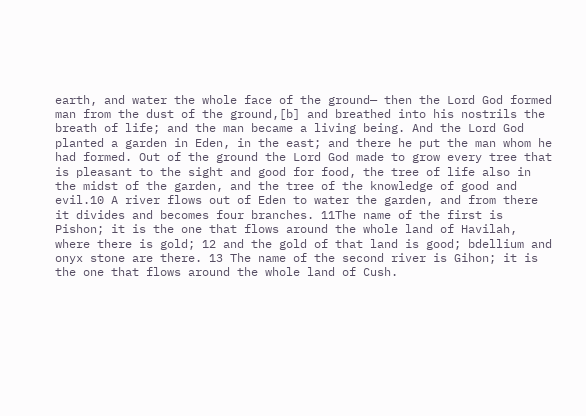earth, and water the whole face of the ground— then the Lord God formed man from the dust of the ground,[b] and breathed into his nostrils the breath of life; and the man became a living being. And the Lord God planted a garden in Eden, in the east; and there he put the man whom he had formed. Out of the ground the Lord God made to grow every tree that is pleasant to the sight and good for food, the tree of life also in the midst of the garden, and the tree of the knowledge of good and evil.10 A river flows out of Eden to water the garden, and from there it divides and becomes four branches. 11The name of the first is Pishon; it is the one that flows around the whole land of Havilah, where there is gold; 12 and the gold of that land is good; bdellium and onyx stone are there. 13 The name of the second river is Gihon; it is the one that flows around the whole land of Cush.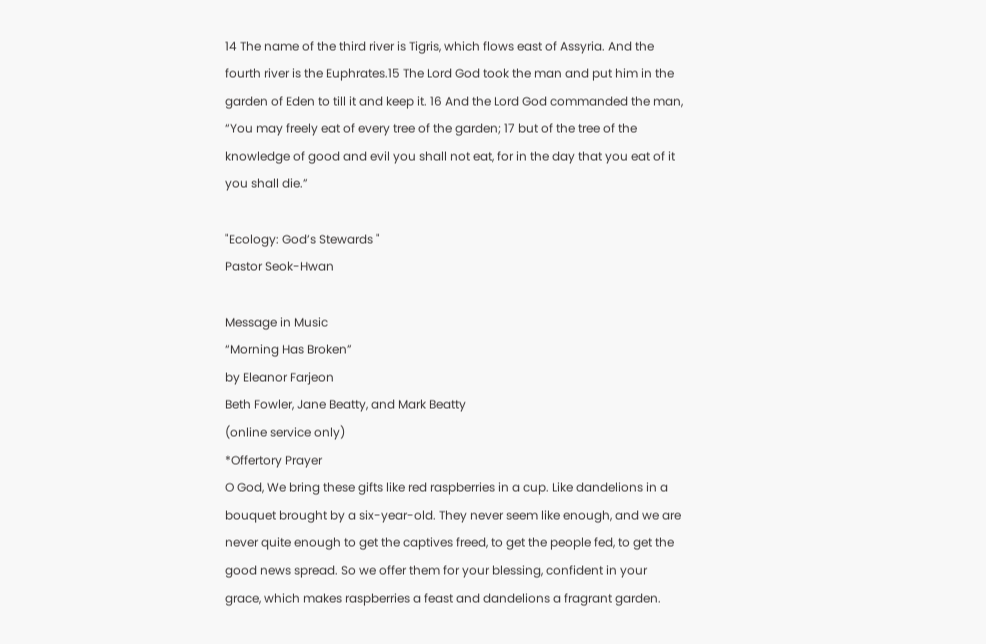14 The name of the third river is Tigris, which flows east of Assyria. And the fourth river is the Euphrates.15 The Lord God took the man and put him in the garden of Eden to till it and keep it. 16 And the Lord God commanded the man, “You may freely eat of every tree of the garden; 17 but of the tree of the knowledge of good and evil you shall not eat, for in the day that you eat of it you shall die.”

"Ecology: God’s Stewards "
Pastor Seok-Hwan

Message in Music
“Morning Has Broken”
by Eleanor Farjeon
Beth Fowler, Jane Beatty, and Mark Beatty
(online service only)
*Offertory Prayer
O God, We bring these gifts like red raspberries in a cup. Like dandelions in a bouquet brought by a six-year-old. They never seem like enough, and we are
never quite enough to get the captives freed, to get the people fed, to get the good news spread. So we offer them for your blessing, confident in your grace, which makes raspberries a feast and dandelions a fragrant garden.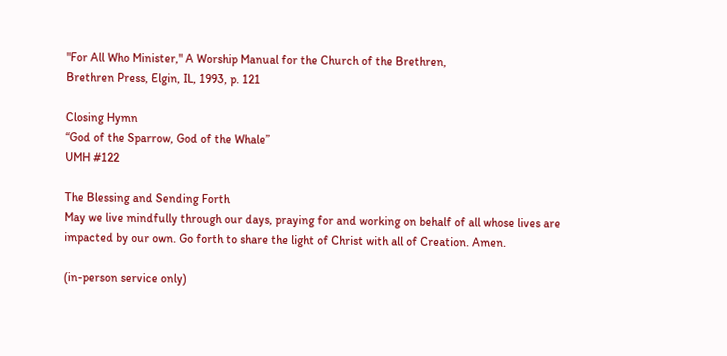"For All Who Minister," A Worship Manual for the Church of the Brethren,
Brethren Press, Elgin, IL, 1993, p. 121

Closing Hymn
“God of the Sparrow, God of the Whale”
UMH #122

The Blessing and Sending Forth
May we live mindfully through our days, praying for and working on behalf of all whose lives are impacted by our own. Go forth to share the light of Christ with all of Creation. Amen.

(in-person service only)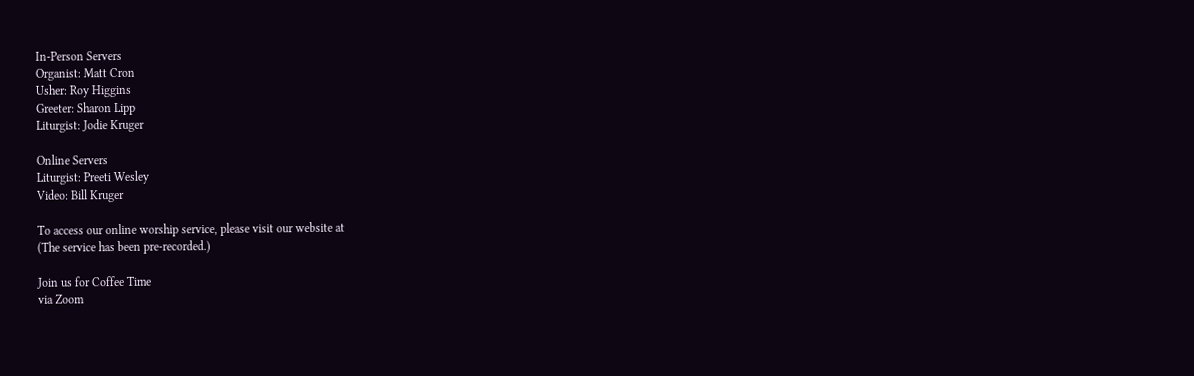In-Person Servers
Organist: Matt Cron
Usher: Roy Higgins
Greeter: Sharon Lipp
Liturgist: Jodie Kruger

Online Servers
Liturgist: Preeti Wesley
Video: Bill Kruger

To access our online worship service, please visit our website at
(The service has been pre-recorded.)

Join us for Coffee Time
via Zoom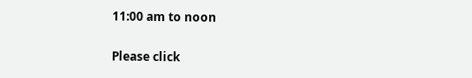11:00 am to noon

Please click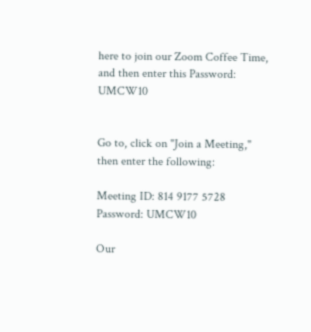here to join our Zoom Coffee Time,
and then enter this Password: UMCW10


Go to, click on "Join a Meeting," then enter the following:

Meeting ID: 814 9177 5728
Password: UMCW10

Our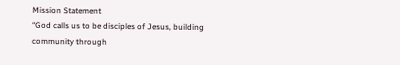Mission Statement
“God calls us to be disciples of Jesus, building community through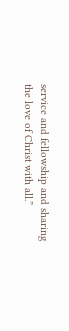service and fellowship and sharing the love of Christ with all.”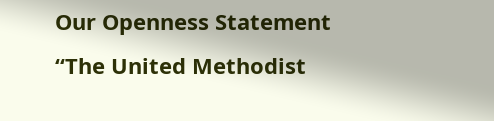Our Openness Statement
“The United Methodist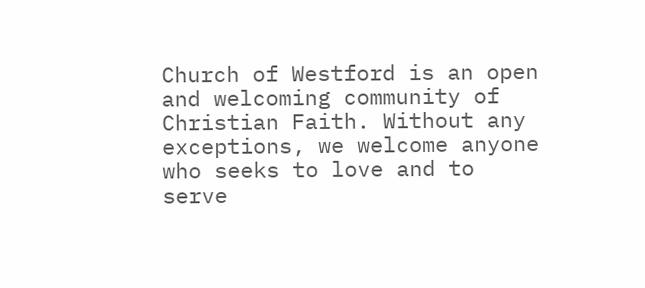Church of Westford is an open and welcoming community of Christian Faith. Without any exceptions, we welcome anyone who seeks to love and to serve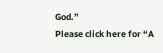God.”
Please click here for “A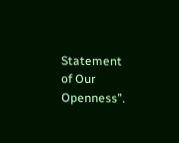Statement of Our Openness”.